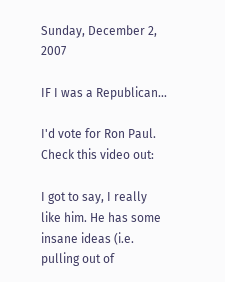Sunday, December 2, 2007

IF I was a Republican...

I'd vote for Ron Paul. Check this video out:

I got to say, I really like him. He has some insane ideas (i.e. pulling out of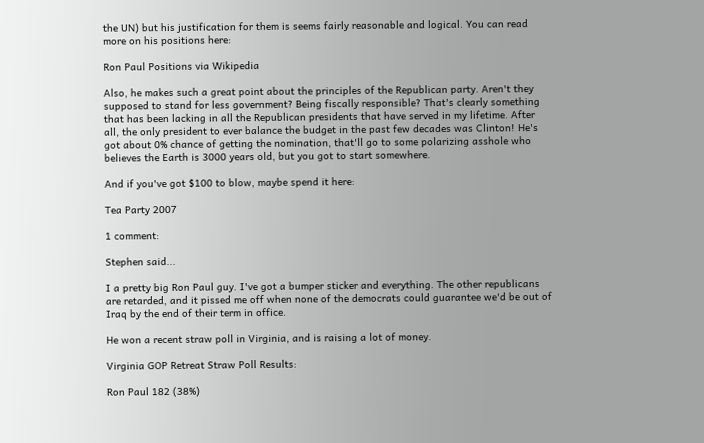the UN) but his justification for them is seems fairly reasonable and logical. You can read more on his positions here:

Ron Paul Positions via Wikipedia

Also, he makes such a great point about the principles of the Republican party. Aren't they supposed to stand for less government? Being fiscally responsible? That's clearly something that has been lacking in all the Republican presidents that have served in my lifetime. After all, the only president to ever balance the budget in the past few decades was Clinton! He's got about 0% chance of getting the nomination, that'll go to some polarizing asshole who believes the Earth is 3000 years old, but you got to start somewhere.

And if you've got $100 to blow, maybe spend it here:

Tea Party 2007

1 comment:

Stephen said...

I a pretty big Ron Paul guy. I've got a bumper sticker and everything. The other republicans are retarded, and it pissed me off when none of the democrats could guarantee we'd be out of Iraq by the end of their term in office.

He won a recent straw poll in Virginia, and is raising a lot of money.

Virginia GOP Retreat Straw Poll Results:

Ron Paul 182 (38%)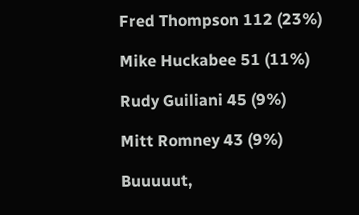Fred Thompson 112 (23%)

Mike Huckabee 51 (11%)

Rudy Guiliani 45 (9%)

Mitt Romney 43 (9%)

Buuuuut,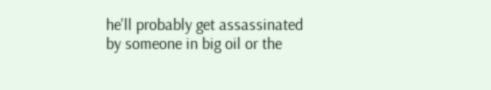he'll probably get assassinated by someone in big oil or the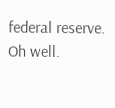federal reserve. Oh well.